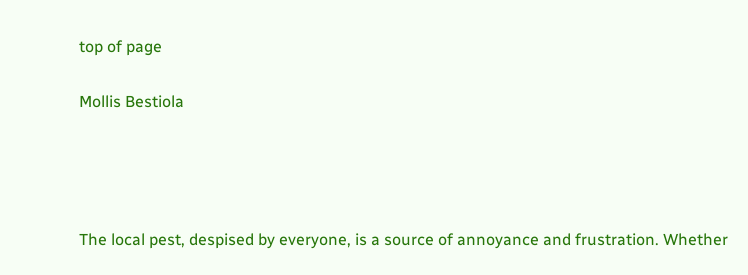top of page

Mollis Bestiola




The local pest, despised by everyone, is a source of annoyance and frustration. Whether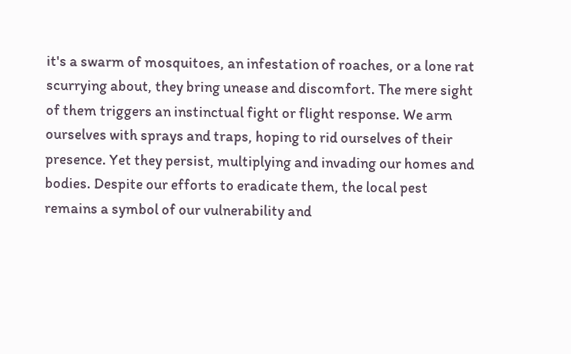it's a swarm of mosquitoes, an infestation of roaches, or a lone rat scurrying about, they bring unease and discomfort. The mere sight of them triggers an instinctual fight or flight response. We arm ourselves with sprays and traps, hoping to rid ourselves of their presence. Yet they persist, multiplying and invading our homes and bodies. Despite our efforts to eradicate them, the local pest remains a symbol of our vulnerability and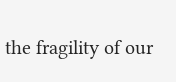the fragility of our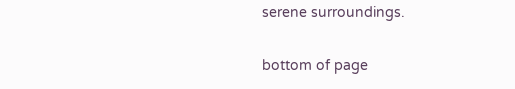serene surroundings.

bottom of page